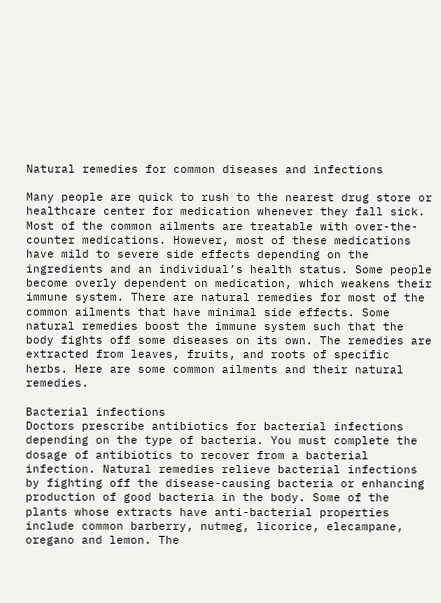Natural remedies for common diseases and infections

Many people are quick to rush to the nearest drug store or healthcare center for medication whenever they fall sick. Most of the common ailments are treatable with over-the-counter medications. However, most of these medications have mild to severe side effects depending on the ingredients and an individual’s health status. Some people become overly dependent on medication, which weakens their immune system. There are natural remedies for most of the common ailments that have minimal side effects. Some natural remedies boost the immune system such that the body fights off some diseases on its own. The remedies are extracted from leaves, fruits, and roots of specific herbs. Here are some common ailments and their natural remedies.

Bacterial infections
Doctors prescribe antibiotics for bacterial infections depending on the type of bacteria. You must complete the dosage of antibiotics to recover from a bacterial infection. Natural remedies relieve bacterial infections by fighting off the disease-causing bacteria or enhancing production of good bacteria in the body. Some of the plants whose extracts have anti-bacterial properties include common barberry, nutmeg, licorice, elecampane, oregano and lemon. The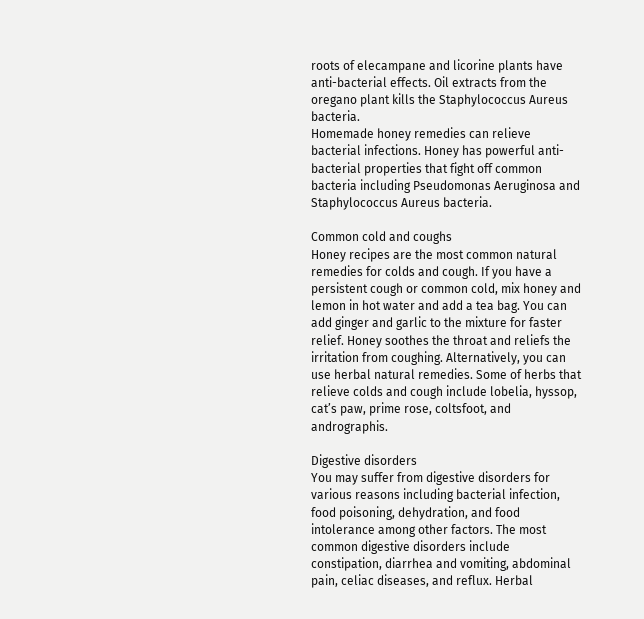roots of elecampane and licorine plants have anti-bacterial effects. Oil extracts from the oregano plant kills the Staphylococcus Aureus bacteria.
Homemade honey remedies can relieve bacterial infections. Honey has powerful anti-bacterial properties that fight off common bacteria including Pseudomonas Aeruginosa and Staphylococcus Aureus bacteria.

Common cold and coughs
Honey recipes are the most common natural remedies for colds and cough. If you have a persistent cough or common cold, mix honey and lemon in hot water and add a tea bag. You can add ginger and garlic to the mixture for faster relief. Honey soothes the throat and reliefs the irritation from coughing. Alternatively, you can use herbal natural remedies. Some of herbs that relieve colds and cough include lobelia, hyssop, cat’s paw, prime rose, coltsfoot, and andrographis.

Digestive disorders
You may suffer from digestive disorders for various reasons including bacterial infection, food poisoning, dehydration, and food intolerance among other factors. The most common digestive disorders include constipation, diarrhea and vomiting, abdominal pain, celiac diseases, and reflux. Herbal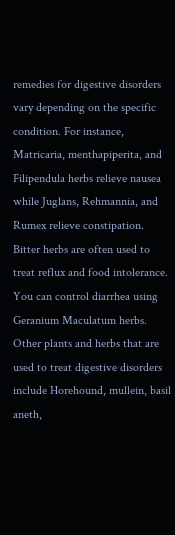remedies for digestive disorders vary depending on the specific condition. For instance, Matricaria, menthapiperita, and Filipendula herbs relieve nausea while Juglans, Rehmannia, and Rumex relieve constipation. Bitter herbs are often used to treat reflux and food intolerance. You can control diarrhea using Geranium Maculatum herbs. Other plants and herbs that are used to treat digestive disorders include Horehound, mullein, basil aneth,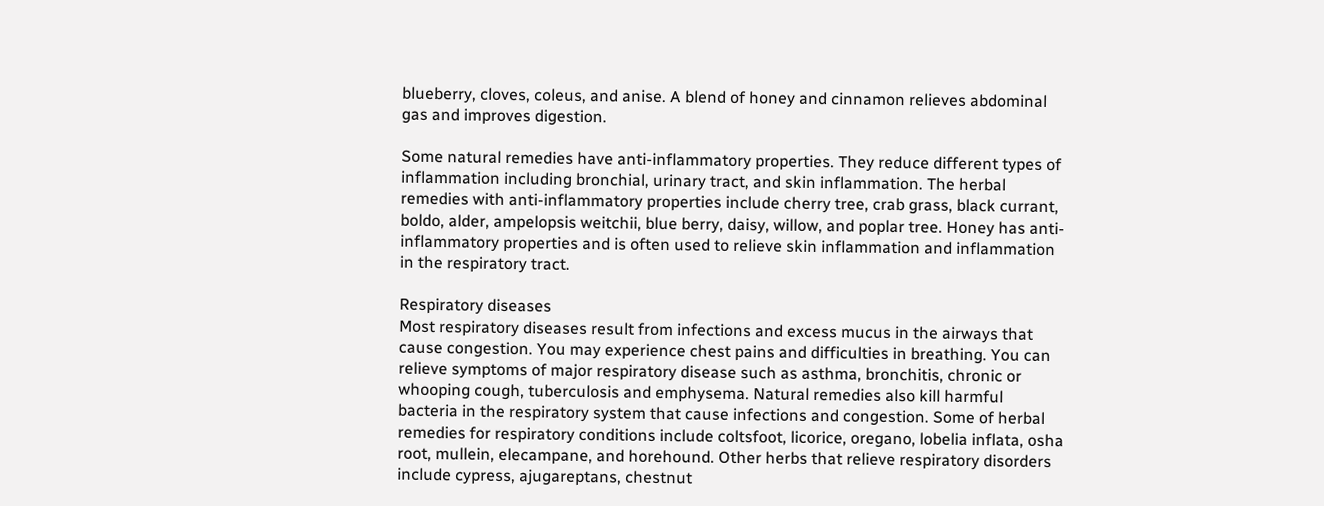blueberry, cloves, coleus, and anise. A blend of honey and cinnamon relieves abdominal gas and improves digestion.

Some natural remedies have anti-inflammatory properties. They reduce different types of inflammation including bronchial, urinary tract, and skin inflammation. The herbal remedies with anti-inflammatory properties include cherry tree, crab grass, black currant, boldo, alder, ampelopsis weitchii, blue berry, daisy, willow, and poplar tree. Honey has anti-inflammatory properties and is often used to relieve skin inflammation and inflammation in the respiratory tract.

Respiratory diseases
Most respiratory diseases result from infections and excess mucus in the airways that cause congestion. You may experience chest pains and difficulties in breathing. You can relieve symptoms of major respiratory disease such as asthma, bronchitis, chronic or whooping cough, tuberculosis and emphysema. Natural remedies also kill harmful bacteria in the respiratory system that cause infections and congestion. Some of herbal remedies for respiratory conditions include coltsfoot, licorice, oregano, lobelia inflata, osha root, mullein, elecampane, and horehound. Other herbs that relieve respiratory disorders include cypress, ajugareptans, chestnut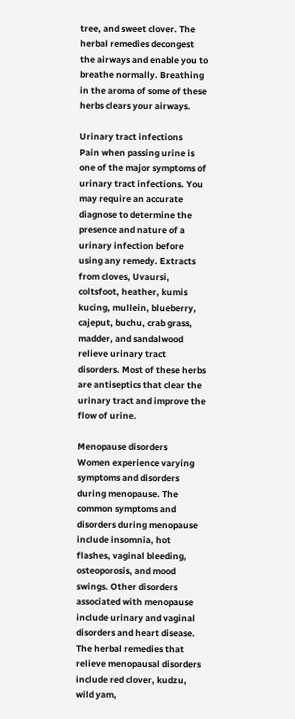tree, and sweet clover. The herbal remedies decongest the airways and enable you to breathe normally. Breathing in the aroma of some of these herbs clears your airways.

Urinary tract infections
Pain when passing urine is one of the major symptoms of urinary tract infections. You may require an accurate diagnose to determine the presence and nature of a urinary infection before using any remedy. Extracts from cloves, Uvaursi, coltsfoot, heather, kumis kucing, mullein, blueberry, cajeput, buchu, crab grass, madder, and sandalwood relieve urinary tract disorders. Most of these herbs are antiseptics that clear the urinary tract and improve the flow of urine.

Menopause disorders
Women experience varying symptoms and disorders during menopause. The common symptoms and disorders during menopause include insomnia, hot flashes, vaginal bleeding, osteoporosis, and mood swings. Other disorders associated with menopause include urinary and vaginal disorders and heart disease. The herbal remedies that relieve menopausal disorders include red clover, kudzu, wild yam,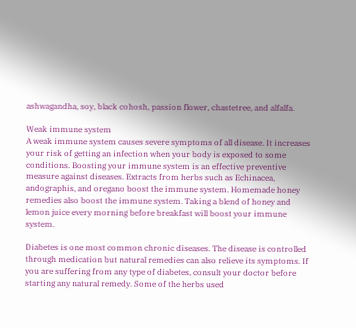ashwagandha, soy, black cohosh, passion flower, chastetree, and alfalfa.

Weak immune system
A weak immune system causes severe symptoms of all disease. It increases your risk of getting an infection when your body is exposed to some conditions. Boosting your immune system is an effective preventive measure against diseases. Extracts from herbs such as Echinacea, andographis, and oregano boost the immune system. Homemade honey remedies also boost the immune system. Taking a blend of honey and lemon juice every morning before breakfast will boost your immune system.

Diabetes is one most common chronic diseases. The disease is controlled through medication but natural remedies can also relieve its symptoms. If you are suffering from any type of diabetes, consult your doctor before starting any natural remedy. Some of the herbs used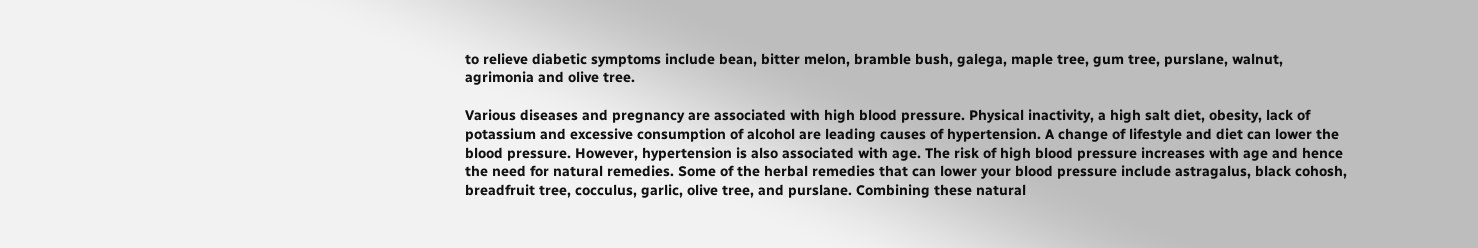to relieve diabetic symptoms include bean, bitter melon, bramble bush, galega, maple tree, gum tree, purslane, walnut, agrimonia and olive tree.

Various diseases and pregnancy are associated with high blood pressure. Physical inactivity, a high salt diet, obesity, lack of potassium and excessive consumption of alcohol are leading causes of hypertension. A change of lifestyle and diet can lower the blood pressure. However, hypertension is also associated with age. The risk of high blood pressure increases with age and hence the need for natural remedies. Some of the herbal remedies that can lower your blood pressure include astragalus, black cohosh, breadfruit tree, cocculus, garlic, olive tree, and purslane. Combining these natural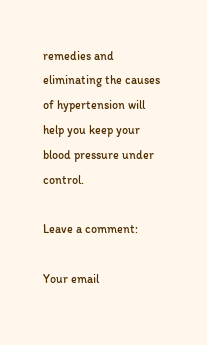remedies and eliminating the causes of hypertension will help you keep your blood pressure under control.

Leave a comment:

Your email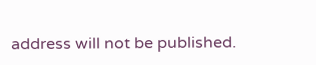address will not be published.